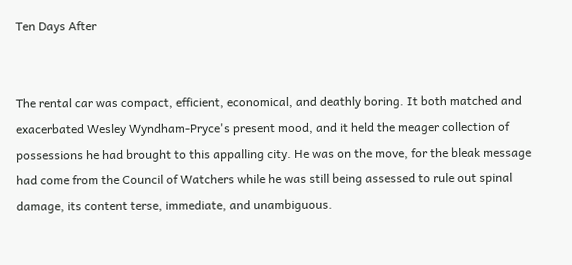Ten Days After


The rental car was compact, efficient, economical, and deathly boring. It both matched and exacerbated Wesley Wyndham-Pryce's present mood, and it held the meager collection of possessions he had brought to this appalling city. He was on the move, for the bleak message had come from the Council of Watchers while he was still being assessed to rule out spinal damage, its content terse, immediate, and unambiguous.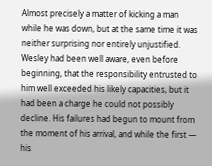Almost precisely a matter of kicking a man while he was down, but at the same time it was neither surprising nor entirely unjustified. Wesley had been well aware, even before beginning, that the responsibility entrusted to him well exceeded his likely capacities, but it had been a charge he could not possibly decline. His failures had begun to mount from the moment of his arrival, and while the first — his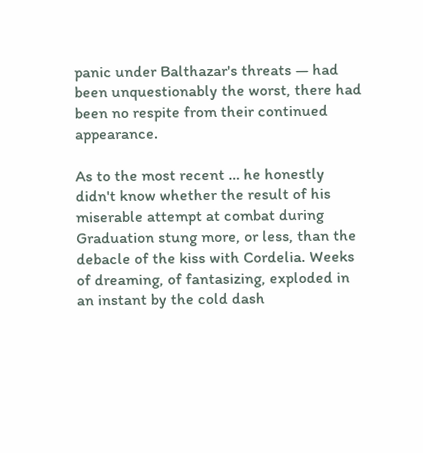panic under Balthazar's threats — had been unquestionably the worst, there had been no respite from their continued appearance.

As to the most recent … he honestly didn't know whether the result of his miserable attempt at combat during Graduation stung more, or less, than the debacle of the kiss with Cordelia. Weeks of dreaming, of fantasizing, exploded in an instant by the cold dash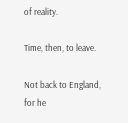of reality.

Time, then, to leave.

Not back to England, for he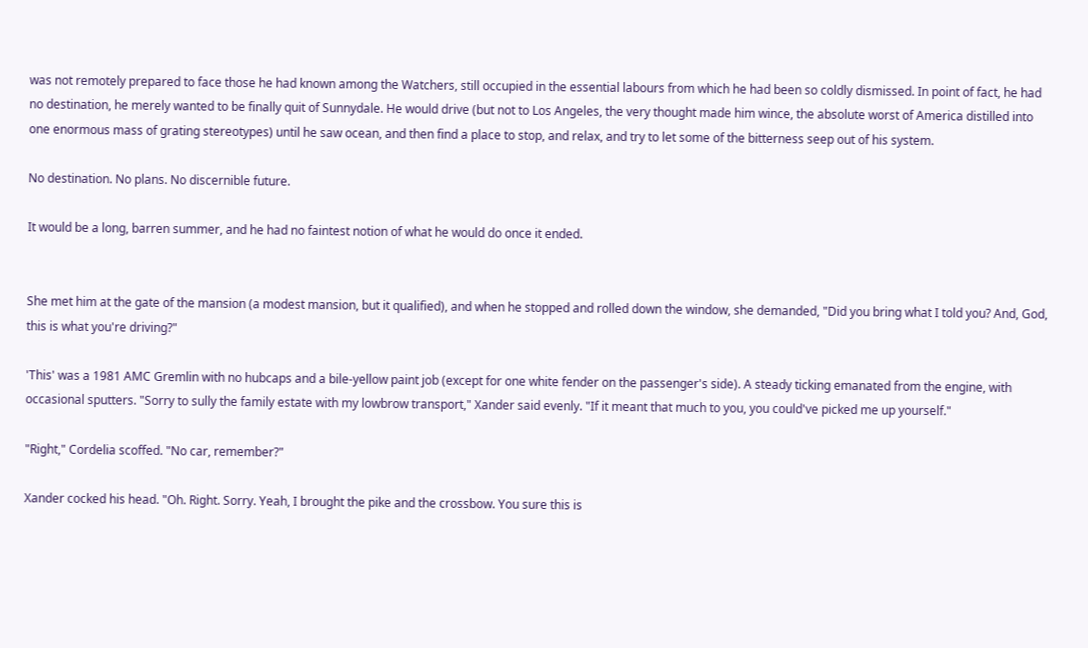was not remotely prepared to face those he had known among the Watchers, still occupied in the essential labours from which he had been so coldly dismissed. In point of fact, he had no destination, he merely wanted to be finally quit of Sunnydale. He would drive (but not to Los Angeles, the very thought made him wince, the absolute worst of America distilled into one enormous mass of grating stereotypes) until he saw ocean, and then find a place to stop, and relax, and try to let some of the bitterness seep out of his system.

No destination. No plans. No discernible future.

It would be a long, barren summer, and he had no faintest notion of what he would do once it ended.


She met him at the gate of the mansion (a modest mansion, but it qualified), and when he stopped and rolled down the window, she demanded, "Did you bring what I told you? And, God, this is what you're driving?"

'This' was a 1981 AMC Gremlin with no hubcaps and a bile-yellow paint job (except for one white fender on the passenger's side). A steady ticking emanated from the engine, with occasional sputters. "Sorry to sully the family estate with my lowbrow transport," Xander said evenly. "If it meant that much to you, you could've picked me up yourself."

"Right," Cordelia scoffed. "No car, remember?"

Xander cocked his head. "Oh. Right. Sorry. Yeah, I brought the pike and the crossbow. You sure this is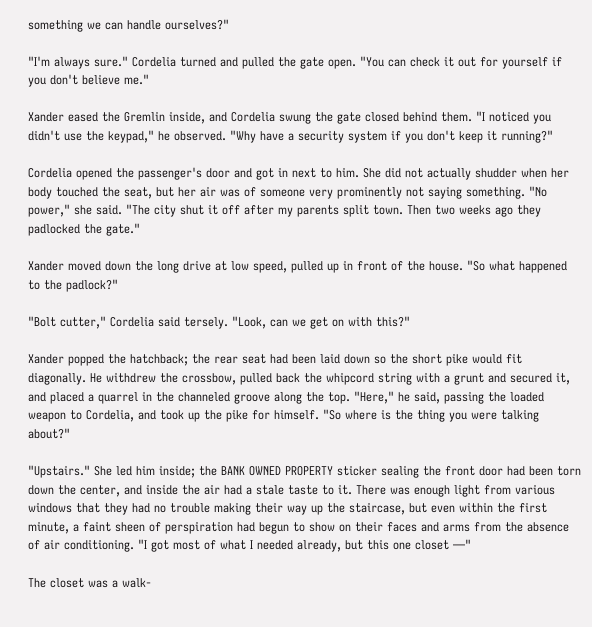something we can handle ourselves?"

"I'm always sure." Cordelia turned and pulled the gate open. "You can check it out for yourself if you don't believe me."

Xander eased the Gremlin inside, and Cordelia swung the gate closed behind them. "I noticed you didn't use the keypad," he observed. "Why have a security system if you don't keep it running?"

Cordelia opened the passenger's door and got in next to him. She did not actually shudder when her body touched the seat, but her air was of someone very prominently not saying something. "No power," she said. "The city shut it off after my parents split town. Then two weeks ago they padlocked the gate."

Xander moved down the long drive at low speed, pulled up in front of the house. "So what happened to the padlock?"

"Bolt cutter," Cordelia said tersely. "Look, can we get on with this?"

Xander popped the hatchback; the rear seat had been laid down so the short pike would fit diagonally. He withdrew the crossbow, pulled back the whipcord string with a grunt and secured it, and placed a quarrel in the channeled groove along the top. "Here," he said, passing the loaded weapon to Cordelia, and took up the pike for himself. "So where is the thing you were talking about?"

"Upstairs." She led him inside; the BANK OWNED PROPERTY sticker sealing the front door had been torn down the center, and inside the air had a stale taste to it. There was enough light from various windows that they had no trouble making their way up the staircase, but even within the first minute, a faint sheen of perspiration had begun to show on their faces and arms from the absence of air conditioning. "I got most of what I needed already, but this one closet —"

The closet was a walk-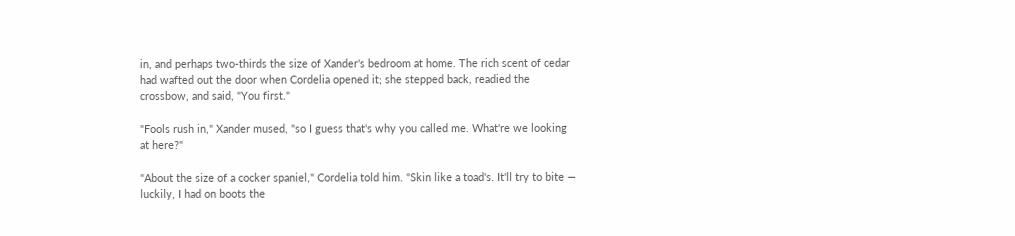in, and perhaps two-thirds the size of Xander's bedroom at home. The rich scent of cedar had wafted out the door when Cordelia opened it; she stepped back, readied the crossbow, and said, "You first."

"Fools rush in," Xander mused, "so I guess that's why you called me. What're we looking at here?"

"About the size of a cocker spaniel," Cordelia told him. "Skin like a toad's. It'll try to bite — luckily, I had on boots the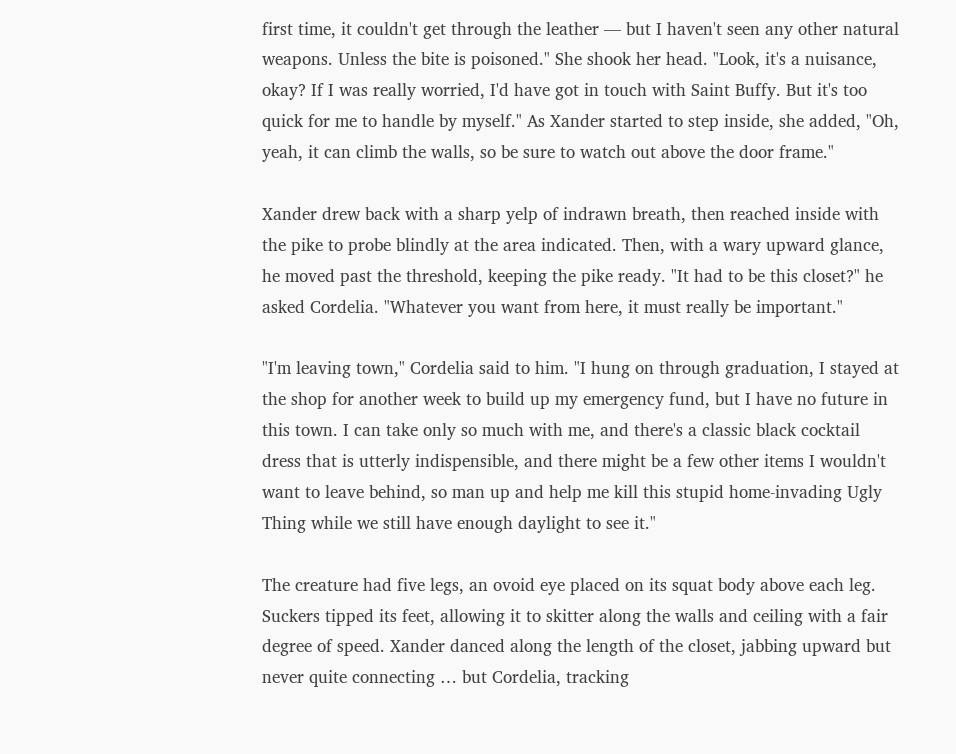first time, it couldn't get through the leather — but I haven't seen any other natural weapons. Unless the bite is poisoned." She shook her head. "Look, it's a nuisance, okay? If I was really worried, I'd have got in touch with Saint Buffy. But it's too quick for me to handle by myself." As Xander started to step inside, she added, "Oh, yeah, it can climb the walls, so be sure to watch out above the door frame."

Xander drew back with a sharp yelp of indrawn breath, then reached inside with the pike to probe blindly at the area indicated. Then, with a wary upward glance, he moved past the threshold, keeping the pike ready. "It had to be this closet?" he asked Cordelia. "Whatever you want from here, it must really be important."

"I'm leaving town," Cordelia said to him. "I hung on through graduation, I stayed at the shop for another week to build up my emergency fund, but I have no future in this town. I can take only so much with me, and there's a classic black cocktail dress that is utterly indispensible, and there might be a few other items I wouldn't want to leave behind, so man up and help me kill this stupid home-invading Ugly Thing while we still have enough daylight to see it."

The creature had five legs, an ovoid eye placed on its squat body above each leg. Suckers tipped its feet, allowing it to skitter along the walls and ceiling with a fair degree of speed. Xander danced along the length of the closet, jabbing upward but never quite connecting … but Cordelia, tracking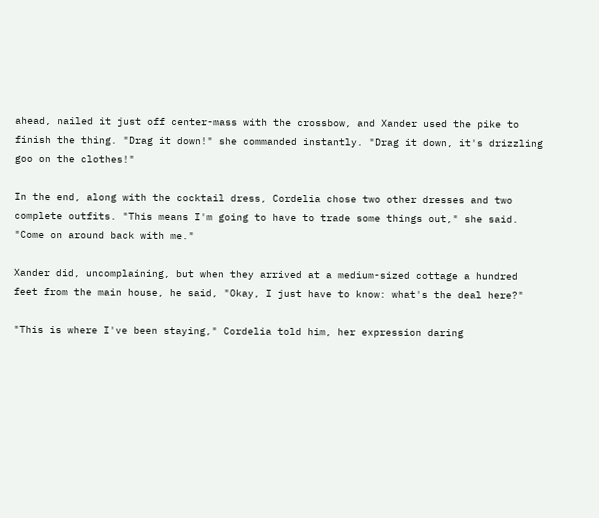ahead, nailed it just off center-mass with the crossbow, and Xander used the pike to finish the thing. "Drag it down!" she commanded instantly. "Drag it down, it's drizzling goo on the clothes!"

In the end, along with the cocktail dress, Cordelia chose two other dresses and two complete outfits. "This means I'm going to have to trade some things out," she said. "Come on around back with me."

Xander did, uncomplaining, but when they arrived at a medium-sized cottage a hundred feet from the main house, he said, "Okay, I just have to know: what's the deal here?"

"This is where I've been staying," Cordelia told him, her expression daring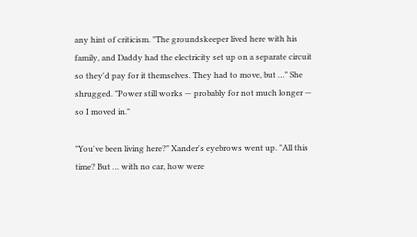any hint of criticism. "The groundskeeper lived here with his family, and Daddy had the electricity set up on a separate circuit so they'd pay for it themselves. They had to move, but …" She shrugged. "Power still works — probably for not much longer — so I moved in."

"You've been living here?" Xander's eyebrows went up. "All this time? But … with no car, how were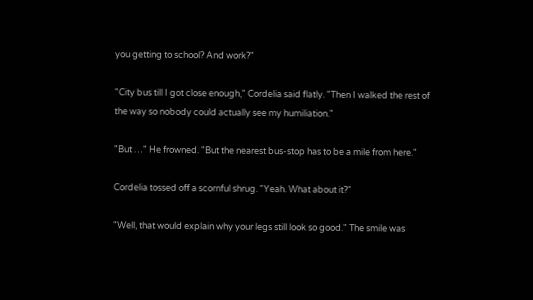you getting to school? And work?"

"City bus till I got close enough," Cordelia said flatly. "Then I walked the rest of the way so nobody could actually see my humiliation."

"But …" He frowned. "But the nearest bus-stop has to be a mile from here."

Cordelia tossed off a scornful shrug. "Yeah. What about it?"

"Well, that would explain why your legs still look so good." The smile was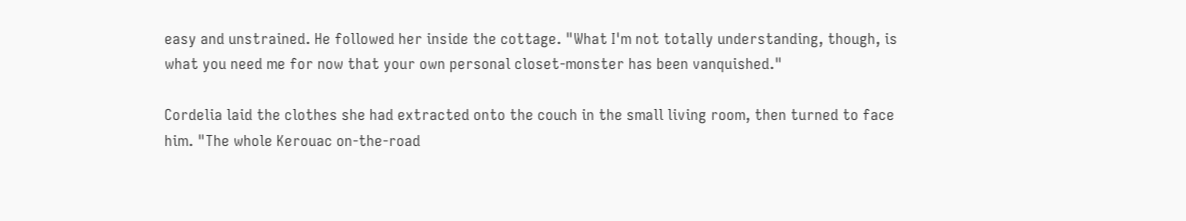easy and unstrained. He followed her inside the cottage. "What I'm not totally understanding, though, is what you need me for now that your own personal closet-monster has been vanquished."

Cordelia laid the clothes she had extracted onto the couch in the small living room, then turned to face him. "The whole Kerouac on-the-road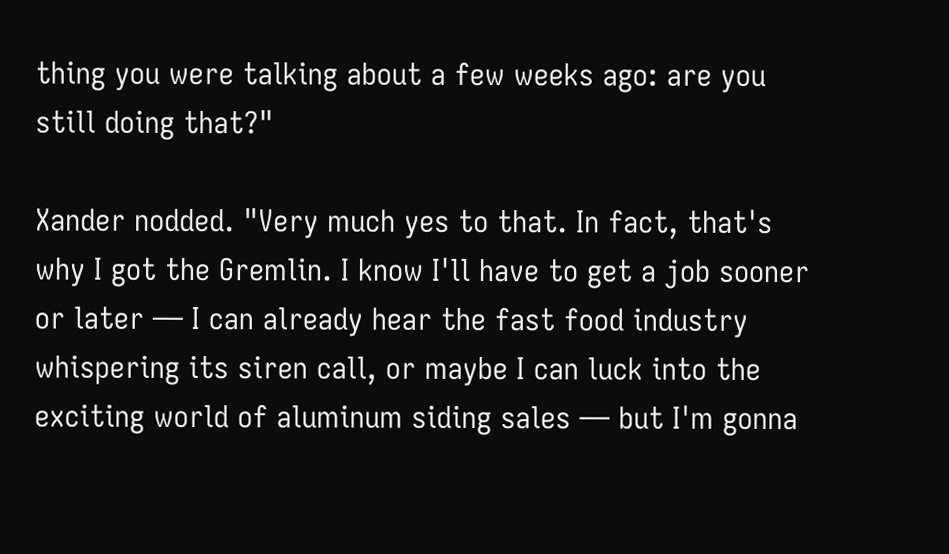thing you were talking about a few weeks ago: are you still doing that?"

Xander nodded. "Very much yes to that. In fact, that's why I got the Gremlin. I know I'll have to get a job sooner or later — I can already hear the fast food industry whispering its siren call, or maybe I can luck into the exciting world of aluminum siding sales — but I'm gonna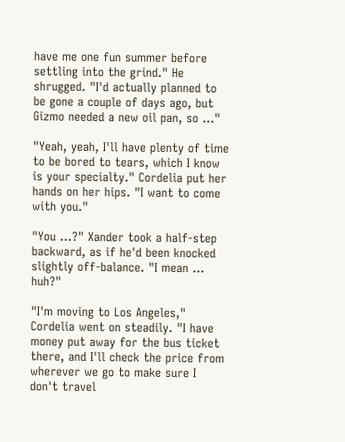have me one fun summer before settling into the grind." He shrugged. "I'd actually planned to be gone a couple of days ago, but Gizmo needed a new oil pan, so …"

"Yeah, yeah, I'll have plenty of time to be bored to tears, which I know is your specialty." Cordelia put her hands on her hips. "I want to come with you."

"You …?" Xander took a half-step backward, as if he'd been knocked slightly off-balance. "I mean … huh?"

"I'm moving to Los Angeles," Cordelia went on steadily. "I have money put away for the bus ticket there, and I'll check the price from wherever we go to make sure I don't travel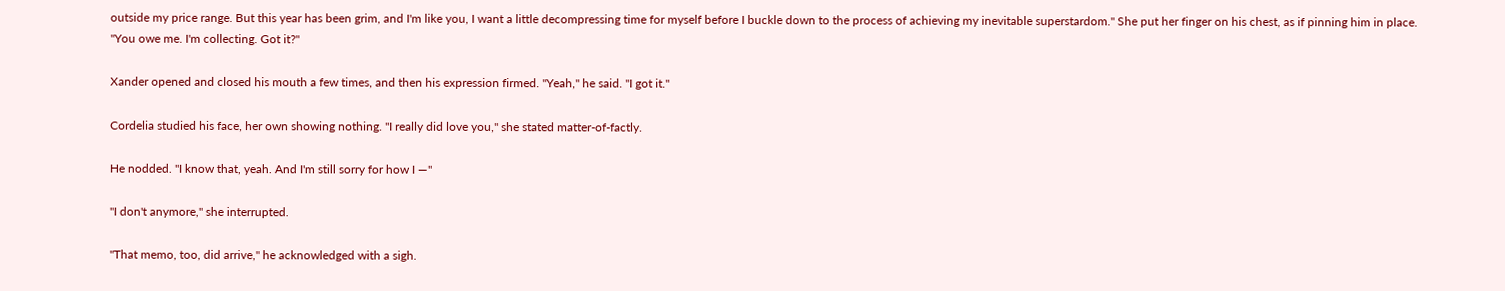outside my price range. But this year has been grim, and I'm like you, I want a little decompressing time for myself before I buckle down to the process of achieving my inevitable superstardom." She put her finger on his chest, as if pinning him in place. "You owe me. I'm collecting. Got it?"

Xander opened and closed his mouth a few times, and then his expression firmed. "Yeah," he said. "I got it."

Cordelia studied his face, her own showing nothing. "I really did love you," she stated matter-of-factly.

He nodded. "I know that, yeah. And I'm still sorry for how I —"

"I don't anymore," she interrupted.

"That memo, too, did arrive," he acknowledged with a sigh.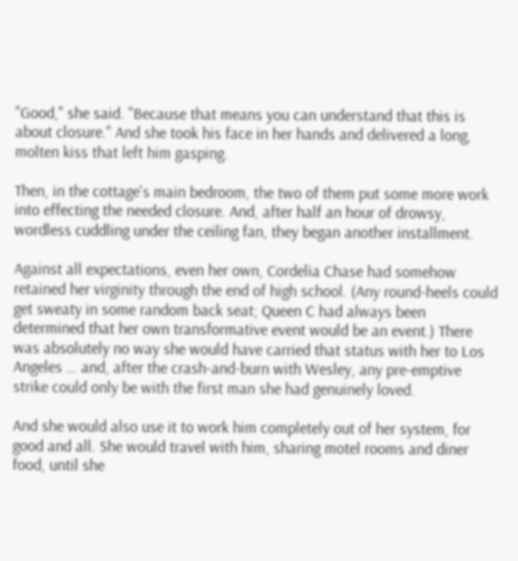"Good," she said. "Because that means you can understand that this is about closure." And she took his face in her hands and delivered a long, molten kiss that left him gasping.

Then, in the cottage's main bedroom, the two of them put some more work into effecting the needed closure. And, after half an hour of drowsy, wordless cuddling under the ceiling fan, they began another installment.

Against all expectations, even her own, Cordelia Chase had somehow retained her virginity through the end of high school. (Any round-heels could get sweaty in some random back seat; Queen C had always been determined that her own transformative event would be an event.) There was absolutely no way she would have carried that status with her to Los Angeles … and, after the crash-and-burn with Wesley, any pre-emptive strike could only be with the first man she had genuinely loved.

And she would also use it to work him completely out of her system, for good and all. She would travel with him, sharing motel rooms and diner food, until she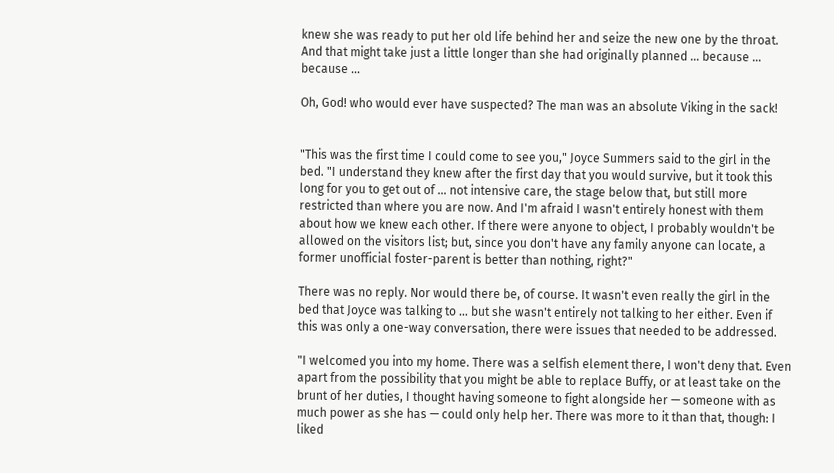knew she was ready to put her old life behind her and seize the new one by the throat. And that might take just a little longer than she had originally planned … because … because …

Oh, God! who would ever have suspected? The man was an absolute Viking in the sack!


"This was the first time I could come to see you," Joyce Summers said to the girl in the bed. "I understand they knew after the first day that you would survive, but it took this long for you to get out of … not intensive care, the stage below that, but still more restricted than where you are now. And I'm afraid I wasn't entirely honest with them about how we knew each other. If there were anyone to object, I probably wouldn't be allowed on the visitors list; but, since you don't have any family anyone can locate, a former unofficial foster-parent is better than nothing, right?"

There was no reply. Nor would there be, of course. It wasn't even really the girl in the bed that Joyce was talking to … but she wasn't entirely not talking to her either. Even if this was only a one-way conversation, there were issues that needed to be addressed.

"I welcomed you into my home. There was a selfish element there, I won't deny that. Even apart from the possibility that you might be able to replace Buffy, or at least take on the brunt of her duties, I thought having someone to fight alongside her — someone with as much power as she has — could only help her. There was more to it than that, though: I liked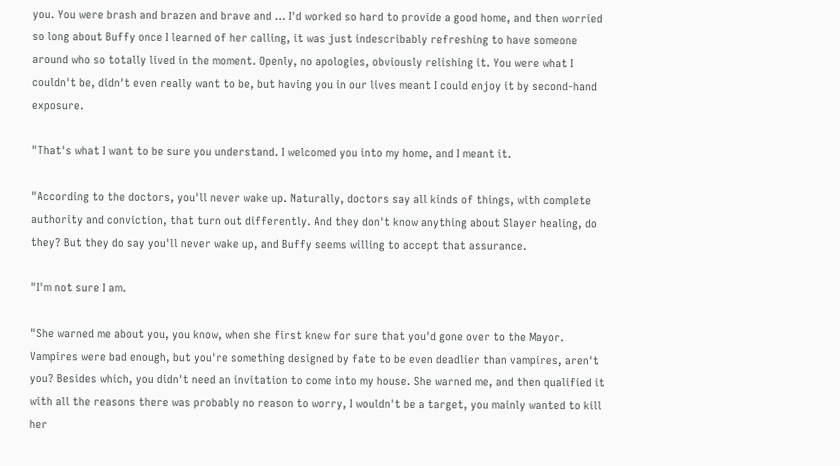you. You were brash and brazen and brave and … I'd worked so hard to provide a good home, and then worried so long about Buffy once I learned of her calling, it was just indescribably refreshing to have someone around who so totally lived in the moment. Openly, no apologies, obviously relishing it. You were what I couldn't be, didn't even really want to be, but having you in our lives meant I could enjoy it by second-hand exposure.

"That's what I want to be sure you understand. I welcomed you into my home, and I meant it.

"According to the doctors, you'll never wake up. Naturally, doctors say all kinds of things, with complete authority and conviction, that turn out differently. And they don't know anything about Slayer healing, do they? But they do say you'll never wake up, and Buffy seems willing to accept that assurance.

"I'm not sure I am.

"She warned me about you, you know, when she first knew for sure that you'd gone over to the Mayor. Vampires were bad enough, but you're something designed by fate to be even deadlier than vampires, aren't you? Besides which, you didn't need an invitation to come into my house. She warned me, and then qualified it with all the reasons there was probably no reason to worry, I wouldn't be a target, you mainly wanted to kill her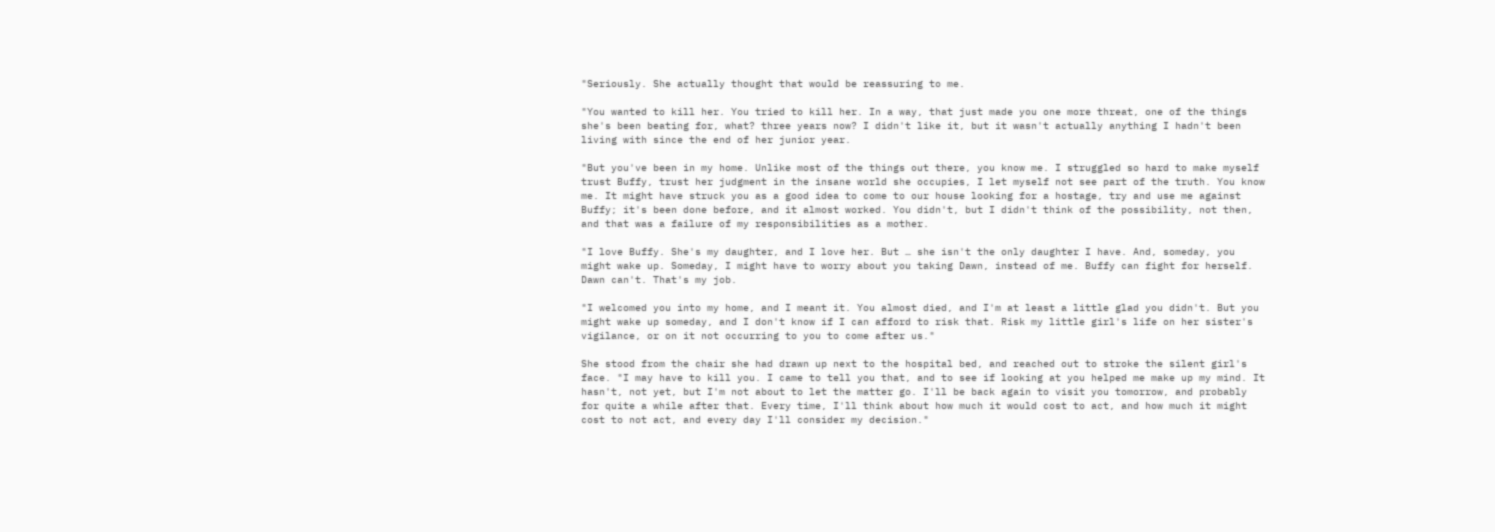"Seriously. She actually thought that would be reassuring to me.

"You wanted to kill her. You tried to kill her. In a way, that just made you one more threat, one of the things she's been beating for, what? three years now? I didn't like it, but it wasn't actually anything I hadn't been living with since the end of her junior year.

"But you've been in my home. Unlike most of the things out there, you know me. I struggled so hard to make myself trust Buffy, trust her judgment in the insane world she occupies, I let myself not see part of the truth. You know me. It might have struck you as a good idea to come to our house looking for a hostage, try and use me against Buffy; it's been done before, and it almost worked. You didn't, but I didn't think of the possibility, not then, and that was a failure of my responsibilities as a mother.

"I love Buffy. She's my daughter, and I love her. But … she isn't the only daughter I have. And, someday, you might wake up. Someday, I might have to worry about you taking Dawn, instead of me. Buffy can fight for herself. Dawn can't. That's my job.

"I welcomed you into my home, and I meant it. You almost died, and I'm at least a little glad you didn't. But you might wake up someday, and I don't know if I can afford to risk that. Risk my little girl's life on her sister's vigilance, or on it not occurring to you to come after us."

She stood from the chair she had drawn up next to the hospital bed, and reached out to stroke the silent girl's face. "I may have to kill you. I came to tell you that, and to see if looking at you helped me make up my mind. It hasn't, not yet, but I'm not about to let the matter go. I'll be back again to visit you tomorrow, and probably for quite a while after that. Every time, I'll think about how much it would cost to act, and how much it might cost to not act, and every day I'll consider my decision."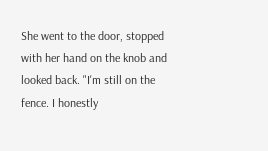She went to the door, stopped with her hand on the knob and looked back. "I'm still on the fence. I honestly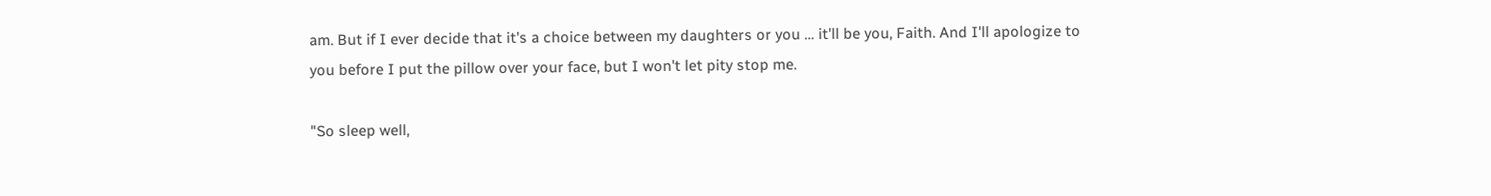am. But if I ever decide that it's a choice between my daughters or you … it'll be you, Faith. And I'll apologize to you before I put the pillow over your face, but I won't let pity stop me.

"So sleep well,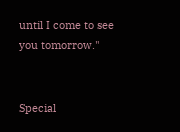until I come to see you tomorrow."


Special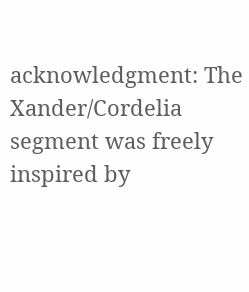acknowledgment: The Xander/Cordelia segment was freely inspired by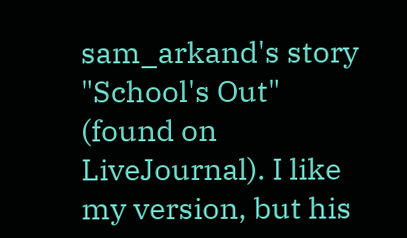sam_arkand's story "School's Out" (found on LiveJournal). I like my version, but his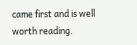came first and is well worth reading.